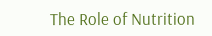The Role of Nutrition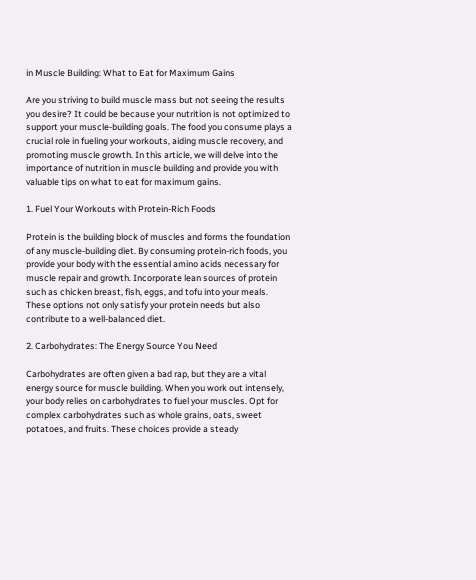in Muscle Building: What to Eat for Maximum Gains

Are you striving to build muscle mass but not seeing the results you desire? It could be because your nutrition is not optimized to support your muscle-building goals. The food you consume plays a crucial role in fueling your workouts, aiding muscle recovery, and promoting muscle growth. In this article, we will delve into the importance of nutrition in muscle building and provide you with valuable tips on what to eat for maximum gains.

1. Fuel Your Workouts with Protein-Rich Foods

Protein is the building block of muscles and forms the foundation of any muscle-building diet. By consuming protein-rich foods, you provide your body with the essential amino acids necessary for muscle repair and growth. Incorporate lean sources of protein such as chicken breast, fish, eggs, and tofu into your meals. These options not only satisfy your protein needs but also contribute to a well-balanced diet.

2. Carbohydrates: The Energy Source You Need

Carbohydrates are often given a bad rap, but they are a vital energy source for muscle building. When you work out intensely, your body relies on carbohydrates to fuel your muscles. Opt for complex carbohydrates such as whole grains, oats, sweet potatoes, and fruits. These choices provide a steady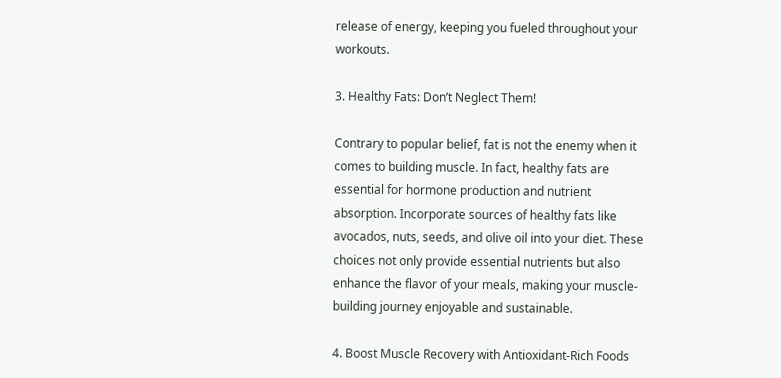release of energy, keeping you fueled throughout your workouts.

3. Healthy Fats: Don’t Neglect Them!

Contrary to popular belief, fat is not the enemy when it comes to building muscle. In fact, healthy fats are essential for hormone production and nutrient absorption. Incorporate sources of healthy fats like avocados, nuts, seeds, and olive oil into your diet. These choices not only provide essential nutrients but also enhance the flavor of your meals, making your muscle-building journey enjoyable and sustainable.

4. Boost Muscle Recovery with Antioxidant-Rich Foods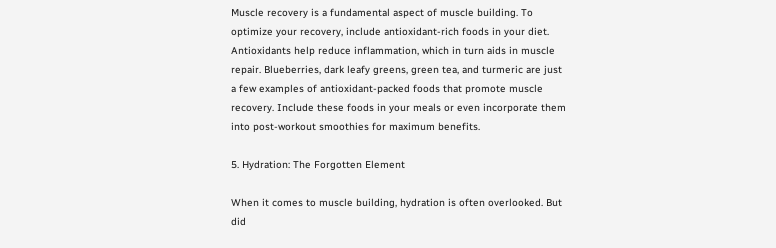Muscle recovery is a fundamental aspect of muscle building. To optimize your recovery, include antioxidant-rich foods in your diet. Antioxidants help reduce inflammation, which in turn aids in muscle repair. Blueberries, dark leafy greens, green tea, and turmeric are just a few examples of antioxidant-packed foods that promote muscle recovery. Include these foods in your meals or even incorporate them into post-workout smoothies for maximum benefits.

5. Hydration: The Forgotten Element

When it comes to muscle building, hydration is often overlooked. But did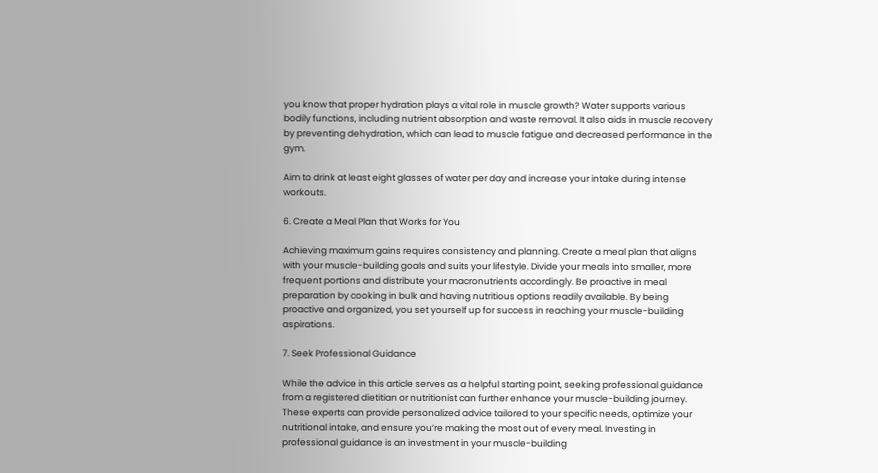you know that proper hydration plays a vital role in muscle growth? Water supports various bodily functions, including nutrient absorption and waste removal. It also aids in muscle recovery by preventing dehydration, which can lead to muscle fatigue and decreased performance in the gym.

Aim to drink at least eight glasses of water per day and increase your intake during intense workouts.

6. Create a Meal Plan that Works for You

Achieving maximum gains requires consistency and planning. Create a meal plan that aligns with your muscle-building goals and suits your lifestyle. Divide your meals into smaller, more frequent portions and distribute your macronutrients accordingly. Be proactive in meal preparation by cooking in bulk and having nutritious options readily available. By being proactive and organized, you set yourself up for success in reaching your muscle-building aspirations.

7. Seek Professional Guidance

While the advice in this article serves as a helpful starting point, seeking professional guidance from a registered dietitian or nutritionist can further enhance your muscle-building journey. These experts can provide personalized advice tailored to your specific needs, optimize your nutritional intake, and ensure you’re making the most out of every meal. Investing in professional guidance is an investment in your muscle-building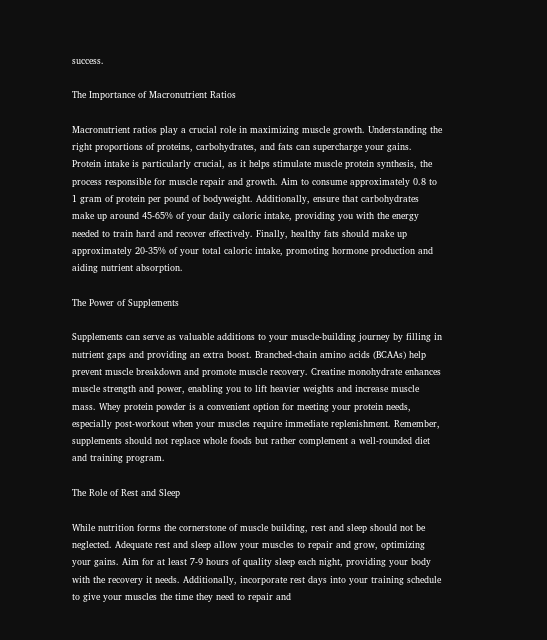success.

The Importance of Macronutrient Ratios

Macronutrient ratios play a crucial role in maximizing muscle growth. Understanding the right proportions of proteins, carbohydrates, and fats can supercharge your gains. Protein intake is particularly crucial, as it helps stimulate muscle protein synthesis, the process responsible for muscle repair and growth. Aim to consume approximately 0.8 to 1 gram of protein per pound of bodyweight. Additionally, ensure that carbohydrates make up around 45-65% of your daily caloric intake, providing you with the energy needed to train hard and recover effectively. Finally, healthy fats should make up approximately 20-35% of your total caloric intake, promoting hormone production and aiding nutrient absorption.

The Power of Supplements

Supplements can serve as valuable additions to your muscle-building journey by filling in nutrient gaps and providing an extra boost. Branched-chain amino acids (BCAAs) help prevent muscle breakdown and promote muscle recovery. Creatine monohydrate enhances muscle strength and power, enabling you to lift heavier weights and increase muscle mass. Whey protein powder is a convenient option for meeting your protein needs, especially post-workout when your muscles require immediate replenishment. Remember, supplements should not replace whole foods but rather complement a well-rounded diet and training program.

The Role of Rest and Sleep

While nutrition forms the cornerstone of muscle building, rest and sleep should not be neglected. Adequate rest and sleep allow your muscles to repair and grow, optimizing your gains. Aim for at least 7-9 hours of quality sleep each night, providing your body with the recovery it needs. Additionally, incorporate rest days into your training schedule to give your muscles the time they need to repair and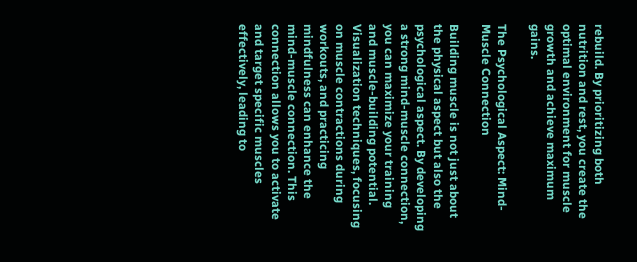rebuild. By prioritizing both nutrition and rest, you create the optimal environment for muscle growth and achieve maximum gains.

The Psychological Aspect: Mind-Muscle Connection

Building muscle is not just about the physical aspect but also the psychological aspect. By developing a strong mind-muscle connection, you can maximize your training and muscle-building potential. Visualization techniques, focusing on muscle contractions during workouts, and practicing mindfulness can enhance the mind-muscle connection. This connection allows you to activate and target specific muscles effectively, leading to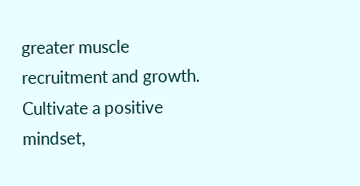greater muscle recruitment and growth. Cultivate a positive mindset,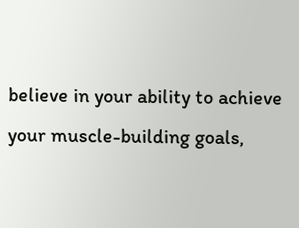believe in your ability to achieve your muscle-building goals,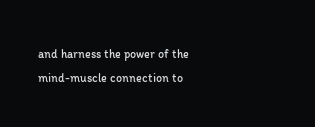and harness the power of the mind-muscle connection to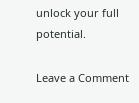unlock your full potential.

Leave a Comment